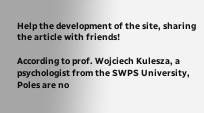Help the development of the site, sharing the article with friends!

According to prof. Wojciech Kulesza, a psychologist from the SWPS University, Poles are no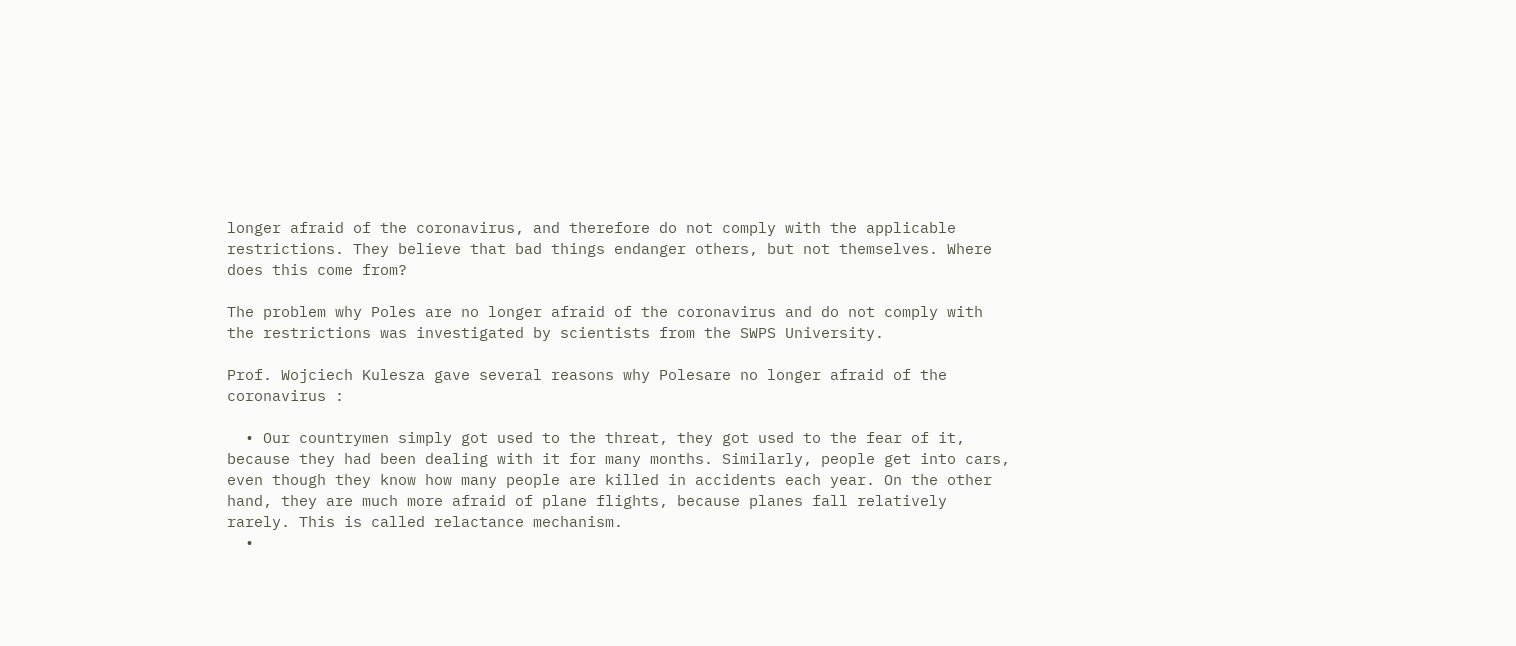longer afraid of the coronavirus, and therefore do not comply with the applicable restrictions. They believe that bad things endanger others, but not themselves. Where does this come from?

The problem why Poles are no longer afraid of the coronavirus and do not comply with the restrictions was investigated by scientists from the SWPS University.

Prof. Wojciech Kulesza gave several reasons why Polesare no longer afraid of the coronavirus :

  • Our countrymen simply got used to the threat, they got used to the fear of it, because they had been dealing with it for many months. Similarly, people get into cars, even though they know how many people are killed in accidents each year. On the other hand, they are much more afraid of plane flights, because planes fall relatively rarely. This is called relactance mechanism.
  •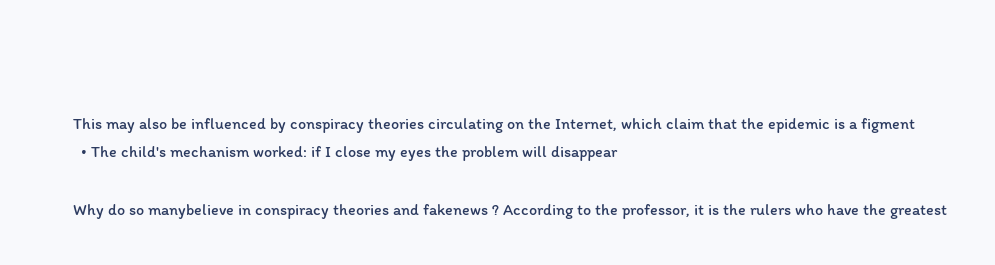This may also be influenced by conspiracy theories circulating on the Internet, which claim that the epidemic is a figment
  • The child's mechanism worked: if I close my eyes the problem will disappear

Why do so manybelieve in conspiracy theories and fakenews ? According to the professor, it is the rulers who have the greatest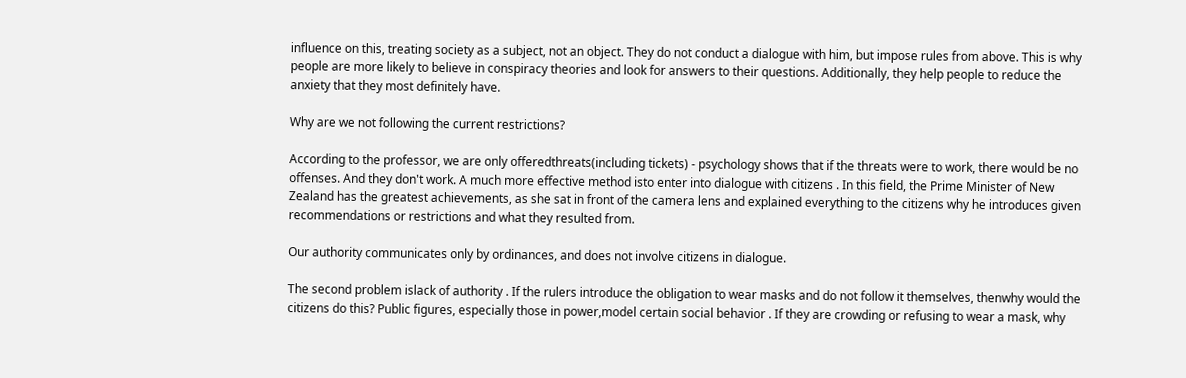influence on this, treating society as a subject, not an object. They do not conduct a dialogue with him, but impose rules from above. This is why people are more likely to believe in conspiracy theories and look for answers to their questions. Additionally, they help people to reduce the anxiety that they most definitely have.

Why are we not following the current restrictions?

According to the professor, we are only offeredthreats(including tickets) - psychology shows that if the threats were to work, there would be no offenses. And they don't work. A much more effective method isto enter into dialogue with citizens . In this field, the Prime Minister of New Zealand has the greatest achievements, as she sat in front of the camera lens and explained everything to the citizens why he introduces given recommendations or restrictions and what they resulted from.

Our authority communicates only by ordinances, and does not involve citizens in dialogue.

The second problem islack of authority . If the rulers introduce the obligation to wear masks and do not follow it themselves, thenwhy would the citizens do this? Public figures, especially those in power,model certain social behavior . If they are crowding or refusing to wear a mask, why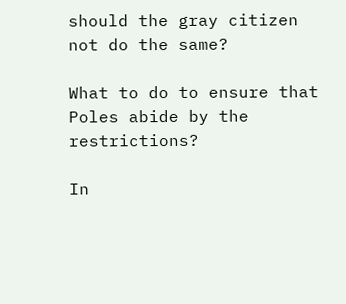should the gray citizen not do the same?

What to do to ensure that Poles abide by the restrictions?

In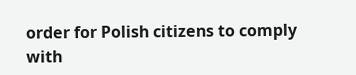order for Polish citizens to comply with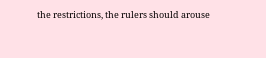the restrictions, the rulers should arouse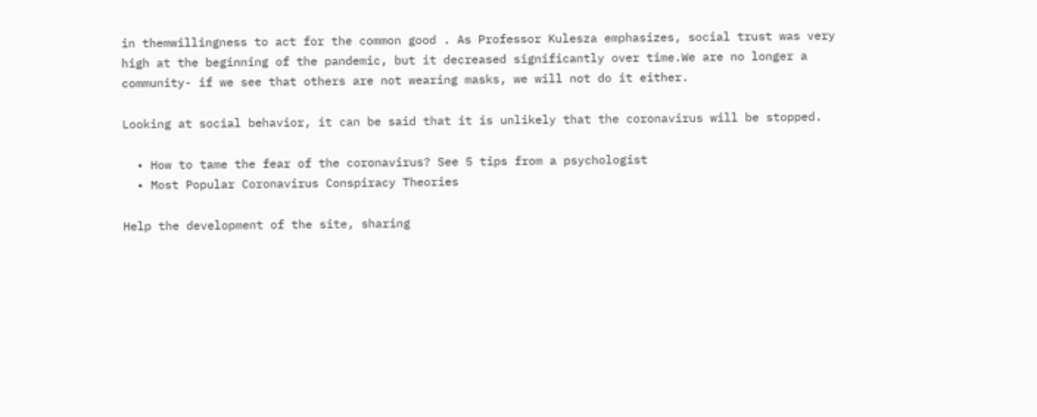in themwillingness to act for the common good . As Professor Kulesza emphasizes, social trust was very high at the beginning of the pandemic, but it decreased significantly over time.We are no longer a community- if we see that others are not wearing masks, we will not do it either.

Looking at social behavior, it can be said that it is unlikely that the coronavirus will be stopped.

  • How to tame the fear of the coronavirus? See 5 tips from a psychologist
  • Most Popular Coronavirus Conspiracy Theories

Help the development of the site, sharing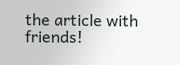the article with friends!